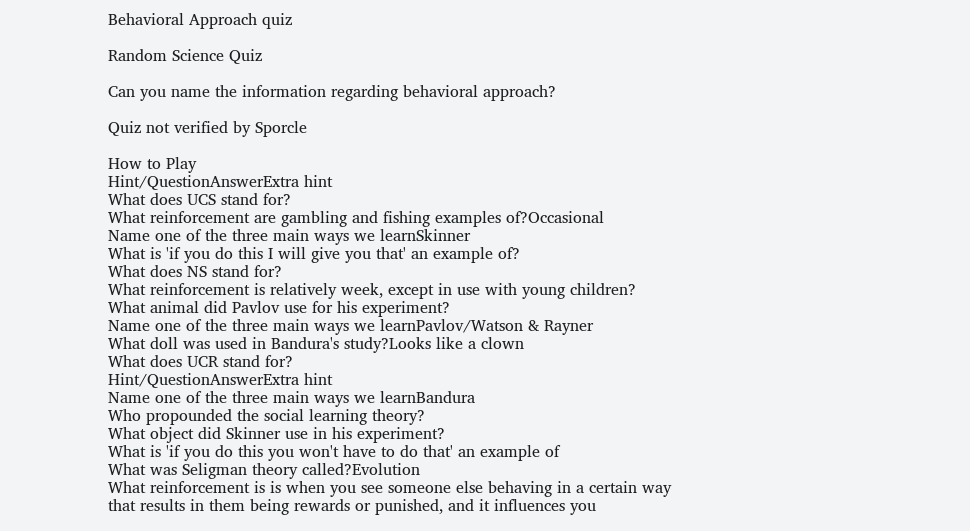Behavioral Approach quiz

Random Science Quiz

Can you name the information regarding behavioral approach?

Quiz not verified by Sporcle

How to Play
Hint/QuestionAnswerExtra hint
What does UCS stand for?
What reinforcement are gambling and fishing examples of?Occasional
Name one of the three main ways we learnSkinner
What is 'if you do this I will give you that' an example of?
What does NS stand for?
What reinforcement is relatively week, except in use with young children?
What animal did Pavlov use for his experiment?
Name one of the three main ways we learnPavlov/Watson & Rayner
What doll was used in Bandura's study?Looks like a clown
What does UCR stand for?
Hint/QuestionAnswerExtra hint
Name one of the three main ways we learnBandura
Who propounded the social learning theory?
What object did Skinner use in his experiment?
What is 'if you do this you won't have to do that' an example of
What was Seligman theory called?Evolution
What reinforcement is is when you see someone else behaving in a certain way that results in them being rewards or punished, and it influences you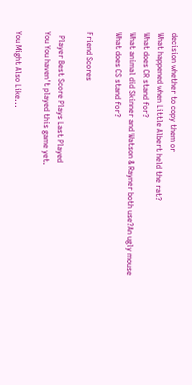decision whether to copy them or
What happened when Little Albert held the rat?
What does CR stand for?
What animal did Skinner and Watson & Rayner both use?An ugly mouse
What does CS stand for?

Friend Scores

  Player Best Score Plays Last Played
You You haven't played this game yet.

You Might Also Like...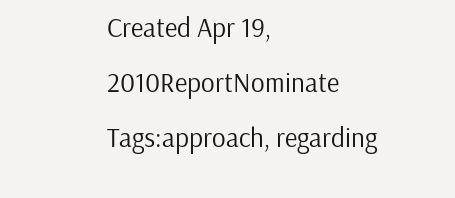Created Apr 19, 2010ReportNominate
Tags:approach, regarding